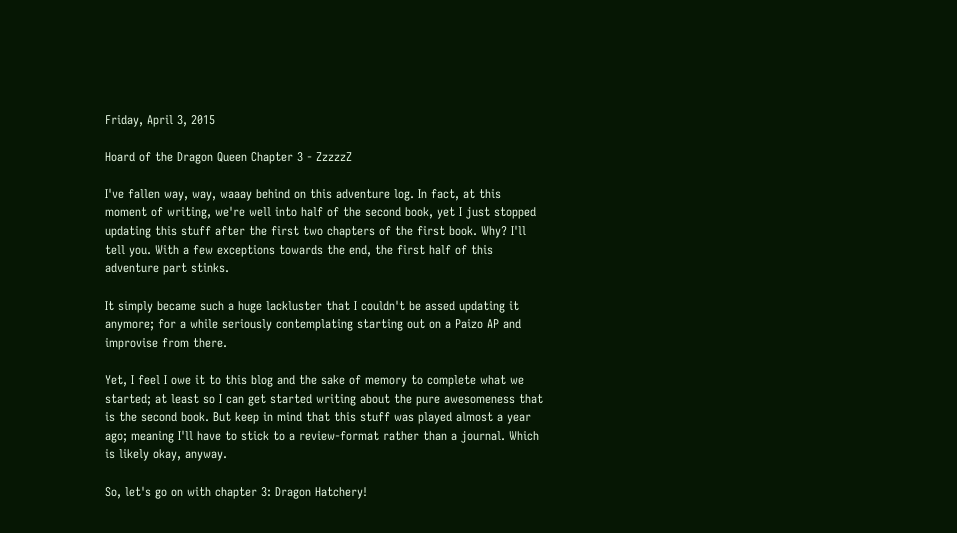Friday, April 3, 2015

Hoard of the Dragon Queen Chapter 3 - ZzzzzZ

I've fallen way, way, waaay behind on this adventure log. In fact, at this moment of writing, we're well into half of the second book, yet I just stopped updating this stuff after the first two chapters of the first book. Why? I'll tell you. With a few exceptions towards the end, the first half of this adventure part stinks.

It simply became such a huge lackluster that I couldn't be assed updating it anymore; for a while seriously contemplating starting out on a Paizo AP and improvise from there.

Yet, I feel I owe it to this blog and the sake of memory to complete what we started; at least so I can get started writing about the pure awesomeness that is the second book. But keep in mind that this stuff was played almost a year ago; meaning I'll have to stick to a review-format rather than a journal. Which is likely okay, anyway.

So, let's go on with chapter 3: Dragon Hatchery!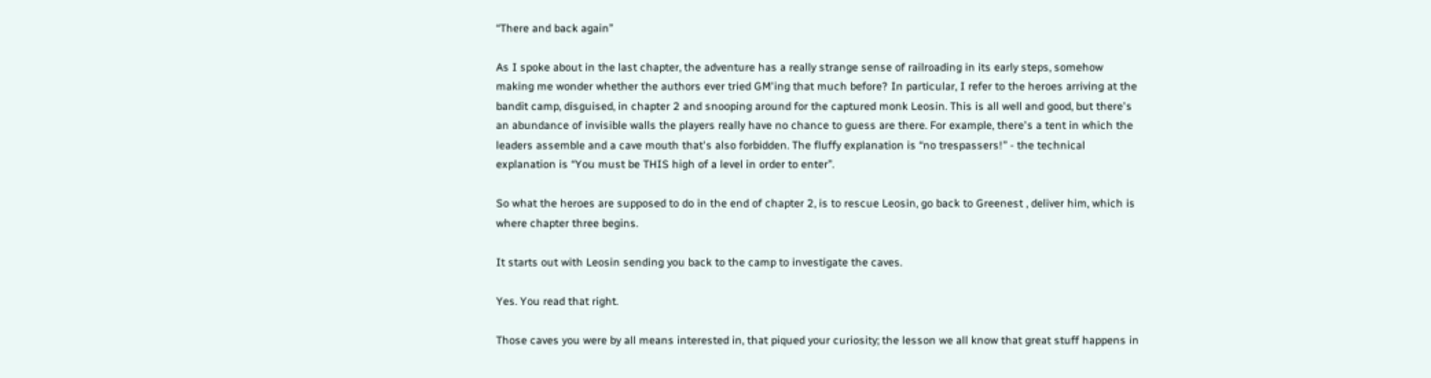“There and back again”

As I spoke about in the last chapter, the adventure has a really strange sense of railroading in its early steps, somehow making me wonder whether the authors ever tried GM'ing that much before? In particular, I refer to the heroes arriving at the bandit camp, disguised, in chapter 2 and snooping around for the captured monk Leosin. This is all well and good, but there's an abundance of invisible walls the players really have no chance to guess are there. For example, there's a tent in which the leaders assemble and a cave mouth that's also forbidden. The fluffy explanation is “no trespassers!” - the technical explanation is “You must be THIS high of a level in order to enter”.

So what the heroes are supposed to do in the end of chapter 2, is to rescue Leosin, go back to Greenest , deliver him, which is where chapter three begins.

It starts out with Leosin sending you back to the camp to investigate the caves.

Yes. You read that right.

Those caves you were by all means interested in, that piqued your curiosity; the lesson we all know that great stuff happens in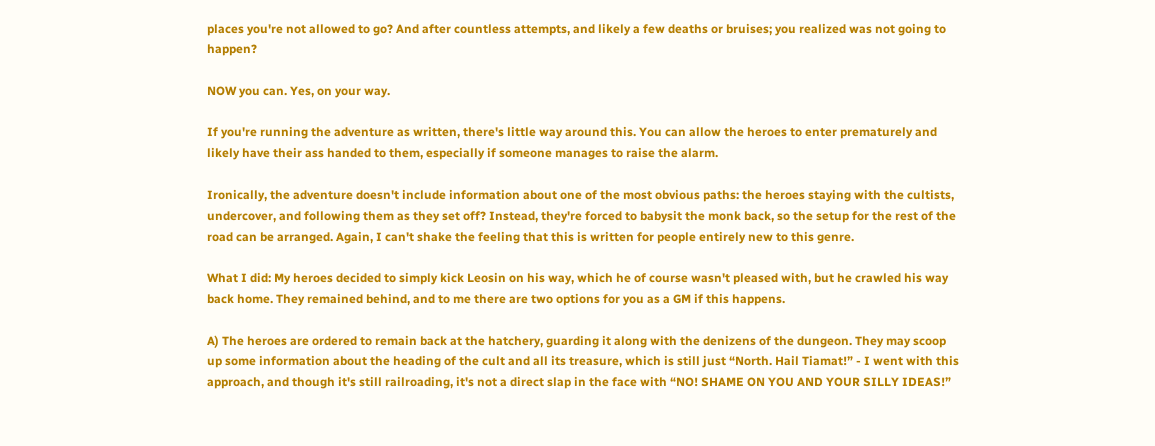places you're not allowed to go? And after countless attempts, and likely a few deaths or bruises; you realized was not going to happen?

NOW you can. Yes, on your way.

If you're running the adventure as written, there's little way around this. You can allow the heroes to enter prematurely and likely have their ass handed to them, especially if someone manages to raise the alarm.

Ironically, the adventure doesn't include information about one of the most obvious paths: the heroes staying with the cultists, undercover, and following them as they set off? Instead, they're forced to babysit the monk back, so the setup for the rest of the road can be arranged. Again, I can't shake the feeling that this is written for people entirely new to this genre.

What I did: My heroes decided to simply kick Leosin on his way, which he of course wasn't pleased with, but he crawled his way back home. They remained behind, and to me there are two options for you as a GM if this happens.

A) The heroes are ordered to remain back at the hatchery, guarding it along with the denizens of the dungeon. They may scoop up some information about the heading of the cult and all its treasure, which is still just “North. Hail Tiamat!” - I went with this approach, and though it's still railroading, it's not a direct slap in the face with “NO! SHAME ON YOU AND YOUR SILLY IDEAS!”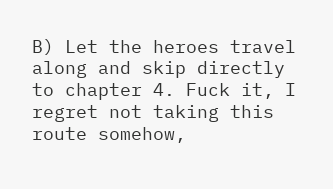B) Let the heroes travel along and skip directly to chapter 4. Fuck it, I regret not taking this route somehow,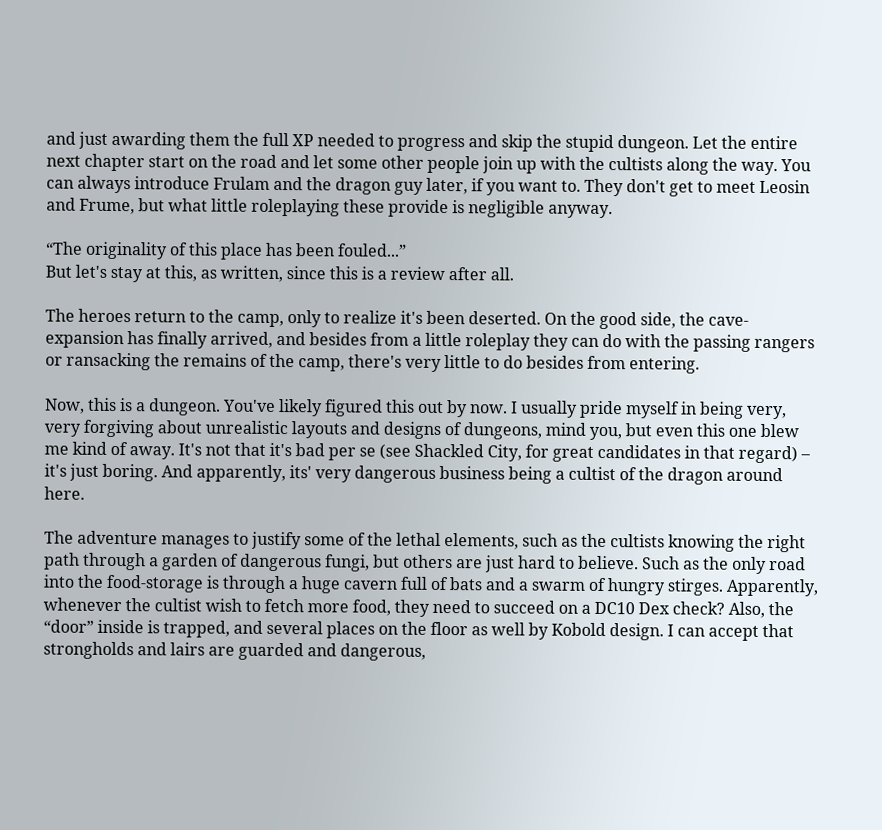and just awarding them the full XP needed to progress and skip the stupid dungeon. Let the entire next chapter start on the road and let some other people join up with the cultists along the way. You can always introduce Frulam and the dragon guy later, if you want to. They don't get to meet Leosin and Frume, but what little roleplaying these provide is negligible anyway.

“The originality of this place has been fouled...”
But let's stay at this, as written, since this is a review after all.

The heroes return to the camp, only to realize it's been deserted. On the good side, the cave-expansion has finally arrived, and besides from a little roleplay they can do with the passing rangers or ransacking the remains of the camp, there's very little to do besides from entering.

Now, this is a dungeon. You've likely figured this out by now. I usually pride myself in being very, very forgiving about unrealistic layouts and designs of dungeons, mind you, but even this one blew me kind of away. It's not that it's bad per se (see Shackled City, for great candidates in that regard) – it's just boring. And apparently, its' very dangerous business being a cultist of the dragon around here.

The adventure manages to justify some of the lethal elements, such as the cultists knowing the right path through a garden of dangerous fungi, but others are just hard to believe. Such as the only road into the food-storage is through a huge cavern full of bats and a swarm of hungry stirges. Apparently, whenever the cultist wish to fetch more food, they need to succeed on a DC10 Dex check? Also, the “door” inside is trapped, and several places on the floor as well by Kobold design. I can accept that strongholds and lairs are guarded and dangerous,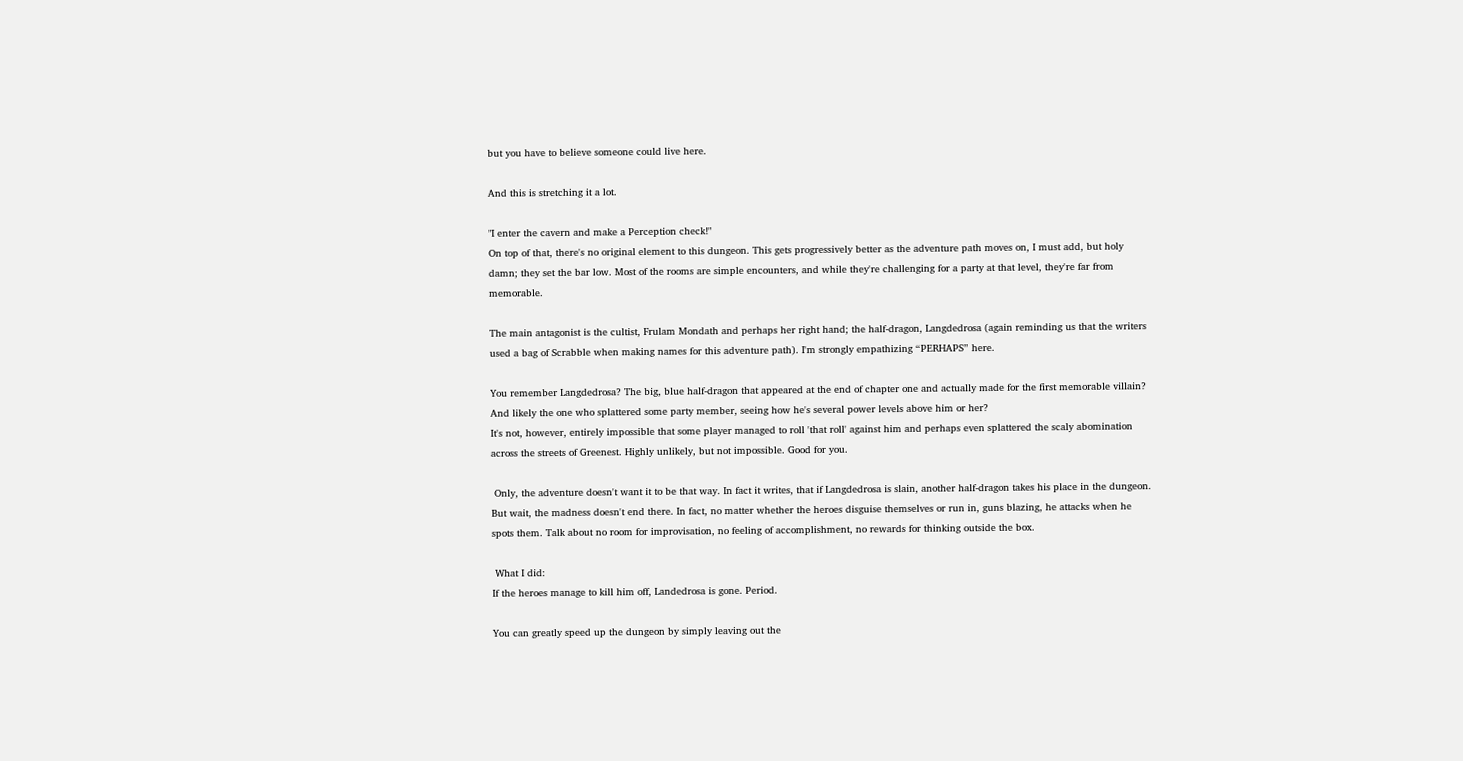but you have to believe someone could live here.

And this is stretching it a lot.

"I enter the cavern and make a Perception check!"
On top of that, there's no original element to this dungeon. This gets progressively better as the adventure path moves on, I must add, but holy damn; they set the bar low. Most of the rooms are simple encounters, and while they're challenging for a party at that level, they're far from memorable.

The main antagonist is the cultist, Frulam Mondath and perhaps her right hand; the half-dragon, Langdedrosa (again reminding us that the writers used a bag of Scrabble when making names for this adventure path). I'm strongly empathizing “PERHAPS” here.

You remember Langdedrosa? The big, blue half-dragon that appeared at the end of chapter one and actually made for the first memorable villain? And likely the one who splattered some party member, seeing how he's several power levels above him or her?
It's not, however, entirely impossible that some player managed to roll 'that roll' against him and perhaps even splattered the scaly abomination across the streets of Greenest. Highly unlikely, but not impossible. Good for you.

 Only, the adventure doesn't want it to be that way. In fact it writes, that if Langdedrosa is slain, another half-dragon takes his place in the dungeon. But wait, the madness doesn't end there. In fact, no matter whether the heroes disguise themselves or run in, guns blazing, he attacks when he spots them. Talk about no room for improvisation, no feeling of accomplishment, no rewards for thinking outside the box.

 What I did:
If the heroes manage to kill him off, Landedrosa is gone. Period.

You can greatly speed up the dungeon by simply leaving out the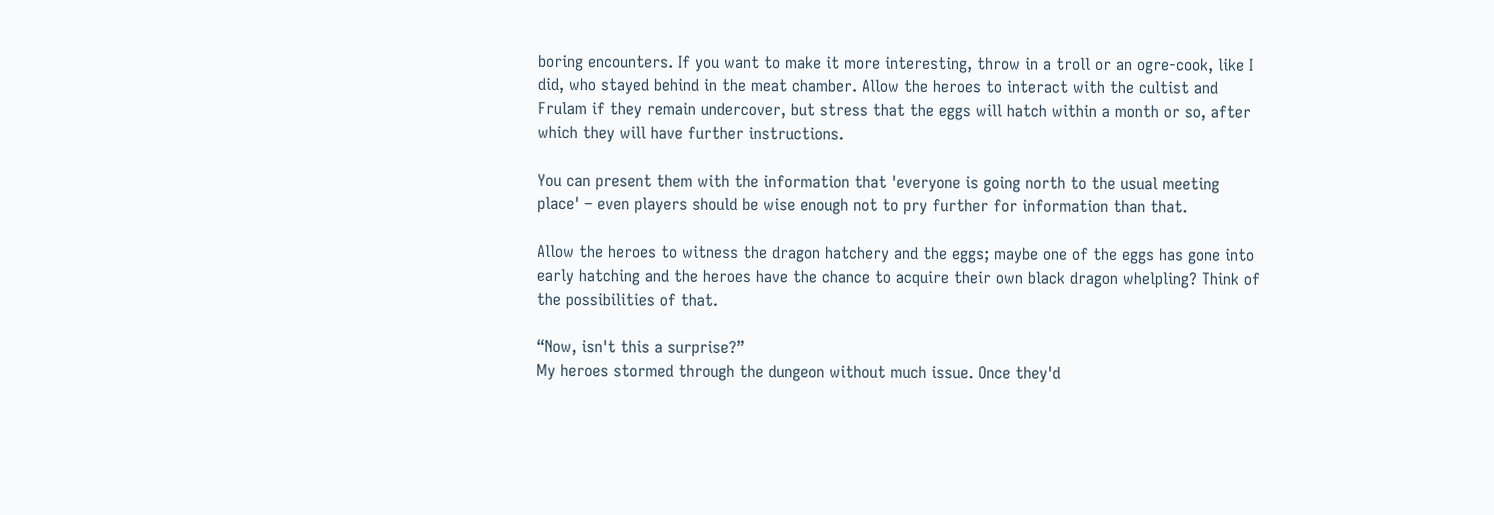boring encounters. If you want to make it more interesting, throw in a troll or an ogre-cook, like I did, who stayed behind in the meat chamber. Allow the heroes to interact with the cultist and Frulam if they remain undercover, but stress that the eggs will hatch within a month or so, after which they will have further instructions.

You can present them with the information that 'everyone is going north to the usual meeting place' – even players should be wise enough not to pry further for information than that.

Allow the heroes to witness the dragon hatchery and the eggs; maybe one of the eggs has gone into early hatching and the heroes have the chance to acquire their own black dragon whelpling? Think of the possibilities of that.

“Now, isn't this a surprise?”
My heroes stormed through the dungeon without much issue. Once they'd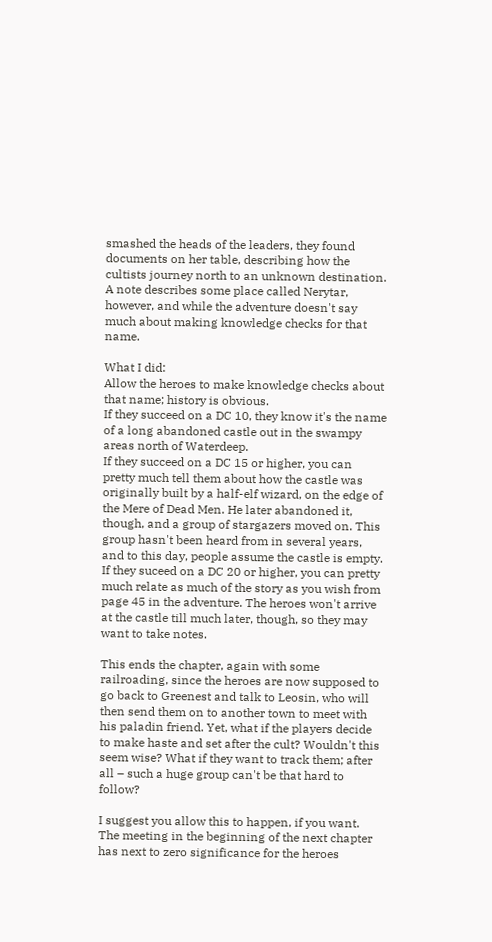smashed the heads of the leaders, they found documents on her table, describing how the cultists journey north to an unknown destination. A note describes some place called Nerytar, however, and while the adventure doesn't say much about making knowledge checks for that name.

What I did:
Allow the heroes to make knowledge checks about that name; history is obvious.
If they succeed on a DC 10, they know it's the name of a long abandoned castle out in the swampy areas north of Waterdeep.
If they succeed on a DC 15 or higher, you can pretty much tell them about how the castle was originally built by a half-elf wizard, on the edge of the Mere of Dead Men. He later abandoned it, though, and a group of stargazers moved on. This group hasn't been heard from in several years, and to this day, people assume the castle is empty.
If they suceed on a DC 20 or higher, you can pretty much relate as much of the story as you wish from page 45 in the adventure. The heroes won't arrive at the castle till much later, though, so they may want to take notes.

This ends the chapter, again with some railroading, since the heroes are now supposed to go back to Greenest and talk to Leosin, who will then send them on to another town to meet with his paladin friend. Yet, what if the players decide to make haste and set after the cult? Wouldn't this seem wise? What if they want to track them; after all – such a huge group can't be that hard to follow?

I suggest you allow this to happen, if you want. The meeting in the beginning of the next chapter has next to zero significance for the heroes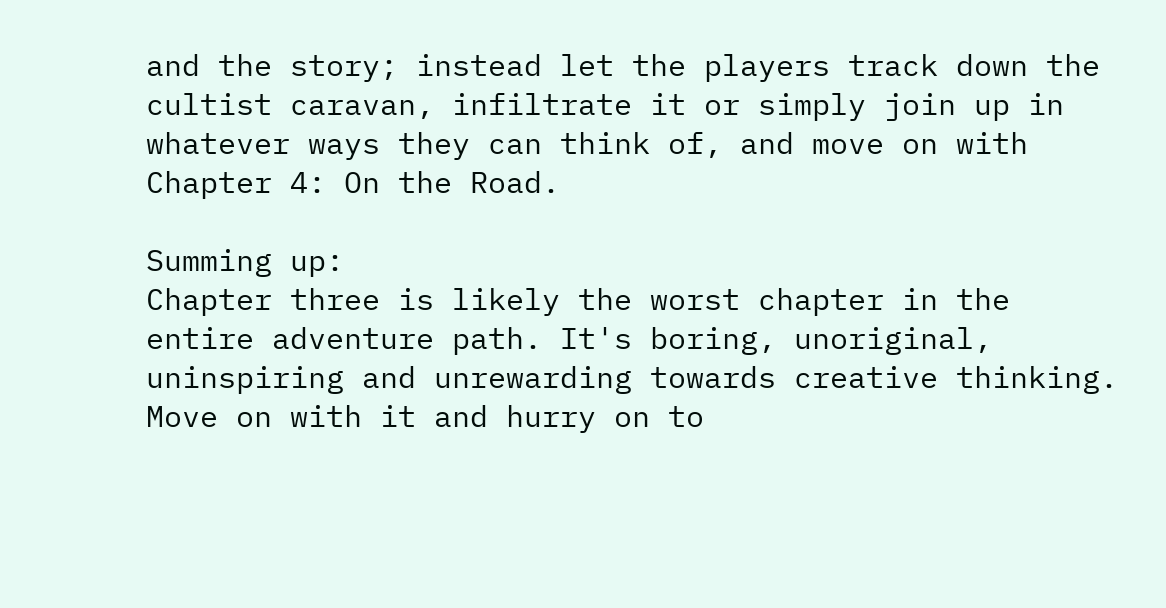and the story; instead let the players track down the cultist caravan, infiltrate it or simply join up in whatever ways they can think of, and move on with Chapter 4: On the Road.

Summing up:
Chapter three is likely the worst chapter in the entire adventure path. It's boring, unoriginal, uninspiring and unrewarding towards creative thinking. Move on with it and hurry on to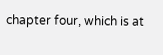chapter four, which is at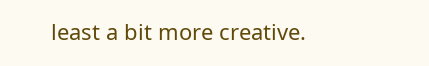least a bit more creative.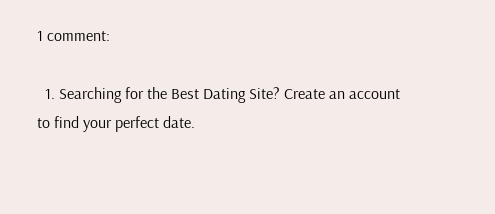1 comment:

  1. Searching for the Best Dating Site? Create an account to find your perfect date.